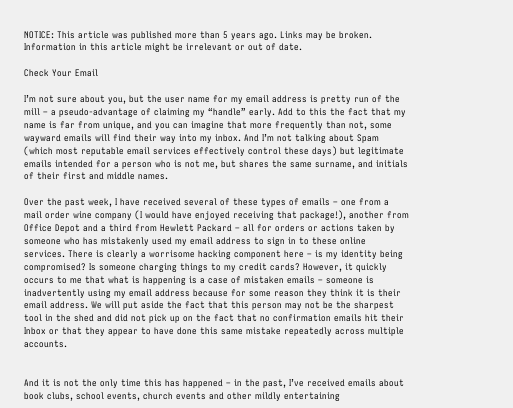NOTICE: This article was published more than 5 years ago. Links may be broken. Information in this article might be irrelevant or out of date.

Check Your Email

I’m not sure about you, but the user name for my email address is pretty run of the mill – a pseudo-advantage of claiming my “handle” early. Add to this the fact that my name is far from unique, and you can imagine that more frequently than not, some wayward emails will find their way into my inbox. And I’m not talking about Spam (which most reputable email services effectively control these days) but legitimate emails intended for a person who is not me, but shares the same surname, and initials of their first and middle names.

Over the past week, I have received several of these types of emails – one from a mail order wine company (I would have enjoyed receiving that package!), another from Office Depot and a third from Hewlett Packard – all for orders or actions taken by someone who has mistakenly used my email address to sign in to these online services. There is clearly a worrisome hacking component here – is my identity being compromised? Is someone charging things to my credit cards? However, it quickly occurs to me that what is happening is a case of mistaken emails – someone is inadvertently using my email address because for some reason they think it is their email address. We will put aside the fact that this person may not be the sharpest tool in the shed and did not pick up on the fact that no confirmation emails hit their Inbox or that they appear to have done this same mistake repeatedly across multiple accounts.


And it is not the only time this has happened – in the past, I’ve received emails about book clubs, school events, church events and other mildly entertaining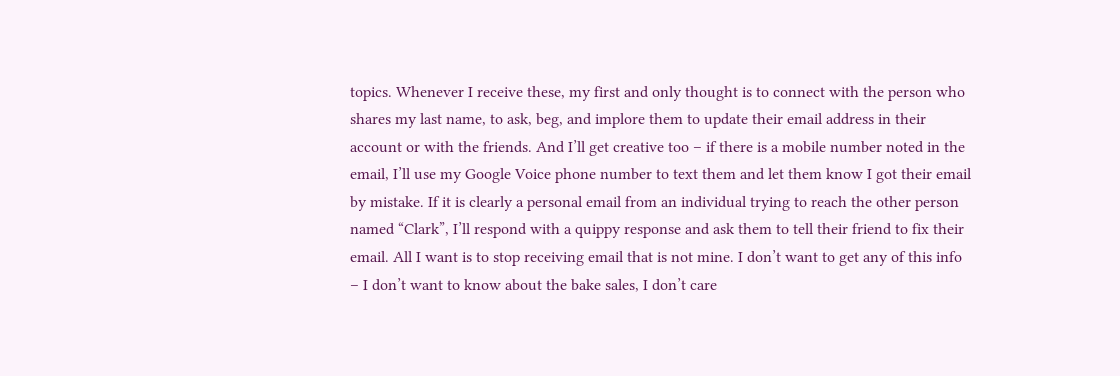topics. Whenever I receive these, my first and only thought is to connect with the person who shares my last name, to ask, beg, and implore them to update their email address in their account or with the friends. And I’ll get creative too – if there is a mobile number noted in the email, I’ll use my Google Voice phone number to text them and let them know I got their email by mistake. If it is clearly a personal email from an individual trying to reach the other person named “Clark”, I’ll respond with a quippy response and ask them to tell their friend to fix their email. All I want is to stop receiving email that is not mine. I don’t want to get any of this info – I don’t want to know about the bake sales, I don’t care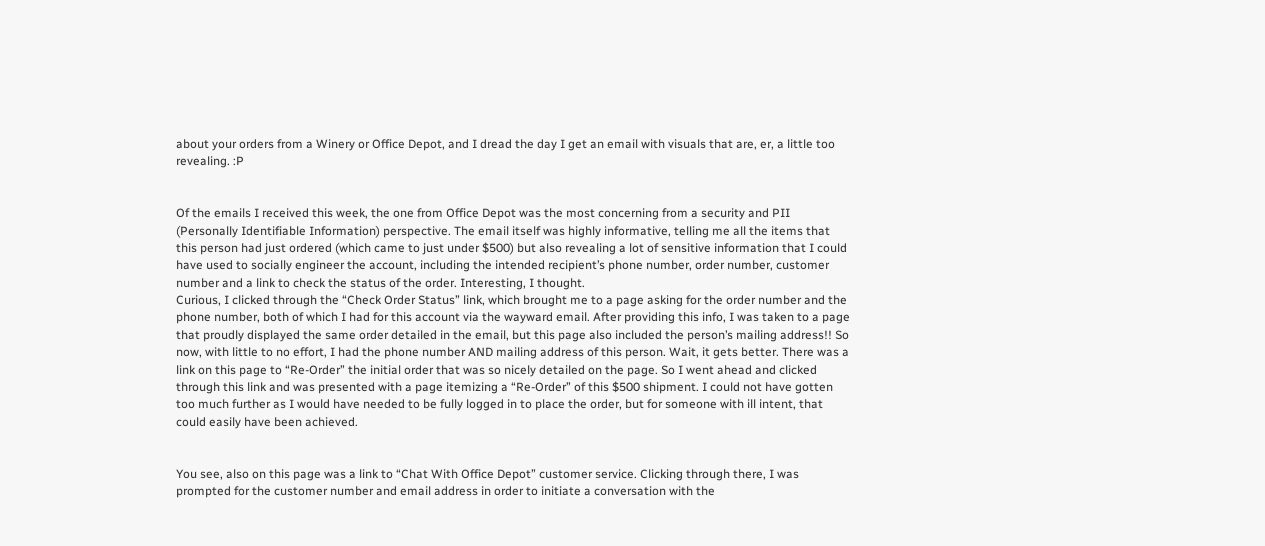about your orders from a Winery or Office Depot, and I dread the day I get an email with visuals that are, er, a little too revealing. :P


Of the emails I received this week, the one from Office Depot was the most concerning from a security and PII (Personally Identifiable Information) perspective. The email itself was highly informative, telling me all the items that this person had just ordered (which came to just under $500) but also revealing a lot of sensitive information that I could have used to socially engineer the account, including the intended recipient’s phone number, order number, customer number and a link to check the status of the order. Interesting, I thought.
Curious, I clicked through the “Check Order Status” link, which brought me to a page asking for the order number and the phone number, both of which I had for this account via the wayward email. After providing this info, I was taken to a page that proudly displayed the same order detailed in the email, but this page also included the person’s mailing address!! So now, with little to no effort, I had the phone number AND mailing address of this person. Wait, it gets better. There was a link on this page to “Re-Order” the initial order that was so nicely detailed on the page. So I went ahead and clicked through this link and was presented with a page itemizing a “Re-Order” of this $500 shipment. I could not have gotten too much further as I would have needed to be fully logged in to place the order, but for someone with ill intent, that could easily have been achieved.


You see, also on this page was a link to “Chat With Office Depot” customer service. Clicking through there, I was prompted for the customer number and email address in order to initiate a conversation with the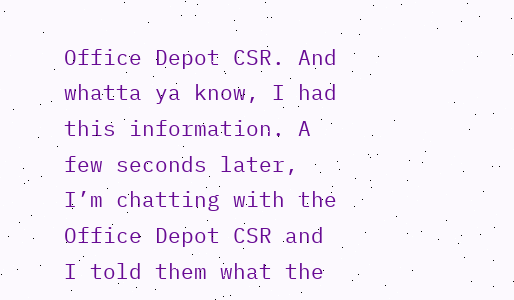Office Depot CSR. And whatta ya know, I had this information. A few seconds later, I’m chatting with the Office Depot CSR and I told them what the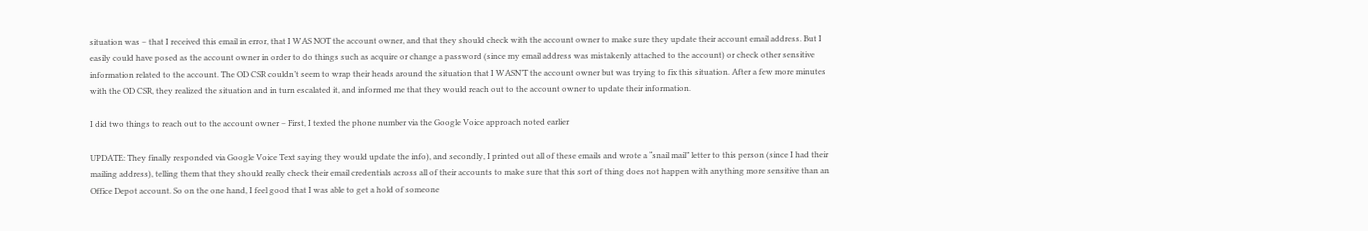situation was – that I received this email in error, that I WAS NOT the account owner, and that they should check with the account owner to make sure they update their account email address. But I easily could have posed as the account owner in order to do things such as acquire or change a password (since my email address was mistakenly attached to the account) or check other sensitive information related to the account. The OD CSR couldn’t seem to wrap their heads around the situation that I WASN’T the account owner but was trying to fix this situation. After a few more minutes with the OD CSR, they realized the situation and in turn escalated it, and informed me that they would reach out to the account owner to update their information.

I did two things to reach out to the account owner – First, I texted the phone number via the Google Voice approach noted earlier

UPDATE: They finally responded via Google Voice Text saying they would update the info), and secondly, I printed out all of these emails and wrote a “snail mail” letter to this person (since I had their mailing address), telling them that they should really check their email credentials across all of their accounts to make sure that this sort of thing does not happen with anything more sensitive than an Office Depot account. So on the one hand, I feel good that I was able to get a hold of someone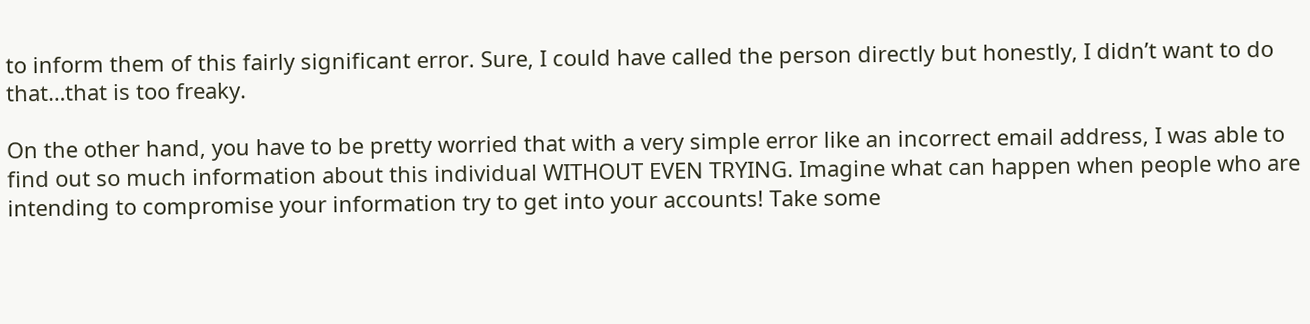to inform them of this fairly significant error. Sure, I could have called the person directly but honestly, I didn’t want to do that…that is too freaky.

On the other hand, you have to be pretty worried that with a very simple error like an incorrect email address, I was able to find out so much information about this individual WITHOUT EVEN TRYING. Imagine what can happen when people who are intending to compromise your information try to get into your accounts! Take some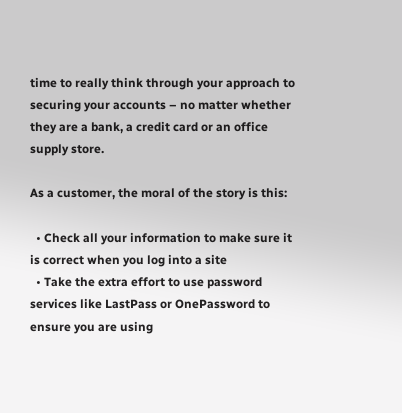time to really think through your approach to securing your accounts – no matter whether they are a bank, a credit card or an office supply store.

As a customer, the moral of the story is this:

  • Check all your information to make sure it is correct when you log into a site
  • Take the extra effort to use password services like LastPass or OnePassword to ensure you are using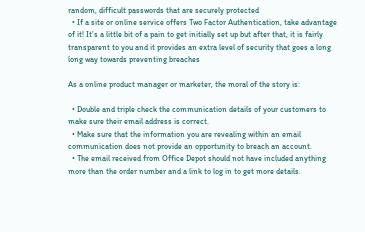random, difficult passwords that are securely protected
  • If a site or online service offers Two Factor Authentication, take advantage of it! It’s a little bit of a pain to get initially set up but after that, it is fairly transparent to you and it provides an extra level of security that goes a long long way towards preventing breaches

As a online product manager or marketer, the moral of the story is:

  • Double and triple check the communication details of your customers to make sure their email address is correct.
  • Make sure that the information you are revealing within an email communication does not provide an opportunity to breach an account.
  • The email received from Office Depot should not have included anything more than the order number and a link to log in to get more details.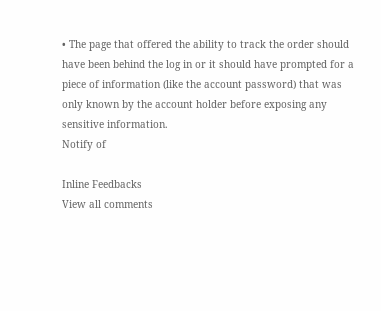• The page that offered the ability to track the order should have been behind the log in or it should have prompted for a piece of information (like the account password) that was only known by the account holder before exposing any sensitive information.
Notify of

Inline Feedbacks
View all comments